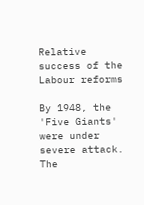Relative success of the Labour reforms

By 1948, the 'Five Giants' were under severe attack. The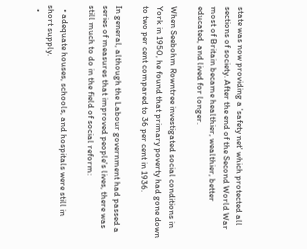state was now providing a 'safety net' which protected all sections of society. After the end of the Second World War most of Britain became healthier, wealthier, better educated, and lived for longer.

When Seebohm Rowntree investigated social conditions in York in 1950, he found that primary poverty had gone down to two per cent compared to 36 per cent in 1936.

In general, although the Labour government had passed a series of measures that improved people's lives, there was still much to do in the field of social reform:

  • adequate houses, schools, and hospitals were still in short supply.
  •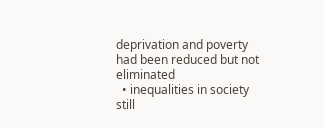deprivation and poverty had been reduced but not eliminated
  • inequalities in society still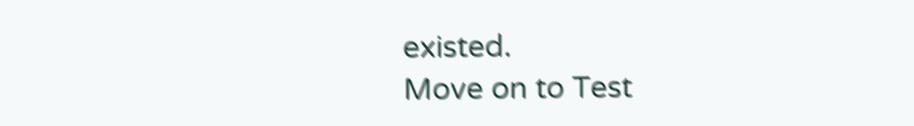existed.
Move on to Test